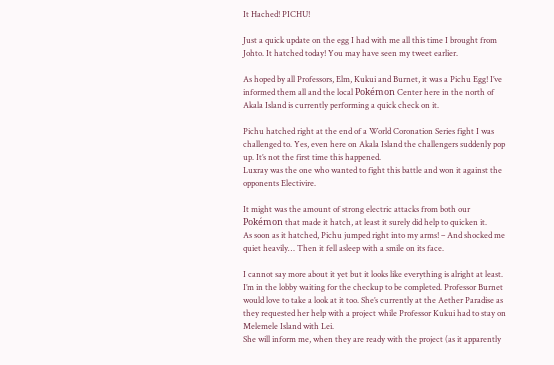It Hached! PICHU!

Just a quick update on the egg I had with me all this time I brought from Johto. It hatched today! You may have seen my tweet earlier.

As hoped by all Professors, Elm, Kukui and Burnet, it was a Pichu Egg! I’ve informed them all and the local Pokémon Center here in the north of Akala Island is currently performing a quick check on it.

Pichu hatched right at the end of a World Coronation Series fight I was challenged to. Yes, even here on Akala Island the challengers suddenly pop up. It’s not the first time this happened.
Luxray was the one who wanted to fight this battle and won it against the opponents Electivire.

It might was the amount of strong electric attacks from both our Pokémon that made it hatch, at least it surely did help to quicken it.
As soon as it hatched, Pichu jumped right into my arms! – And shocked me quiet heavily… Then it fell asleep with a smile on its face.

I cannot say more about it yet but it looks like everything is alright at least.
I’m in the lobby waiting for the checkup to be completed. Professor Burnet would love to take a look at it too. She’s currently at the Aether Paradise as they requested her help with a project while Professor Kukui had to stay on Melemele Island with Lei.
She will inform me, when they are ready with the project (as it apparently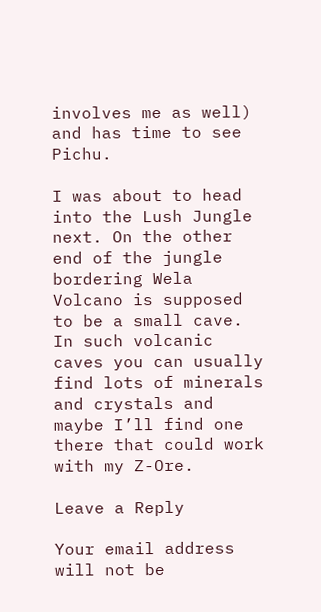involves me as well) and has time to see Pichu.

I was about to head into the Lush Jungle next. On the other end of the jungle bordering Wela Volcano is supposed to be a small cave. In such volcanic caves you can usually find lots of minerals and crystals and maybe I’ll find one there that could work with my Z-Ore.

Leave a Reply

Your email address will not be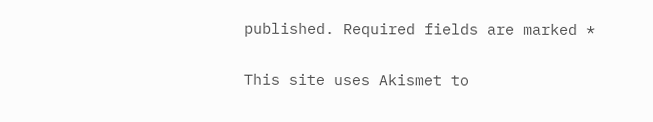published. Required fields are marked *

This site uses Akismet to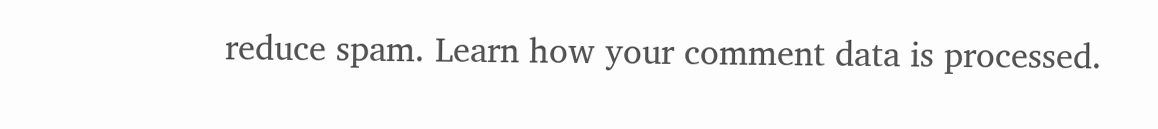reduce spam. Learn how your comment data is processed.